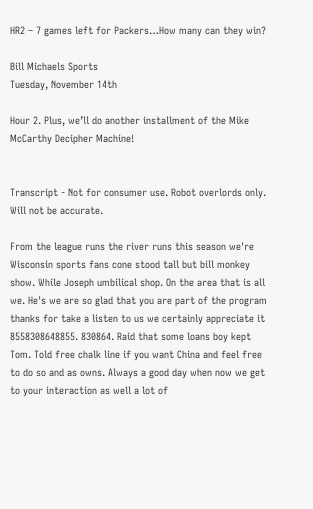HR2 – 7 games left for Packers…How many can they win?

Bill Michaels Sports
Tuesday, November 14th

Hour 2. Plus, we’ll do another installment of the Mike McCarthy Decipher Machine!


Transcript - Not for consumer use. Robot overlords only. Will not be accurate.

From the league runs the river runs this season we're Wisconsin sports fans cone stood tall but bill monkey show. While Joseph umbilical shop. On the area that is all we. He's we are so glad that you are part of the program thanks for take a listen to us we certainly appreciate it 8558308648855. 830864. Raid that some loans boy kept Tom. Told free chalk line if you want China and feel free to do so and as owns. Always a good day when now we get to your interaction as well a lot of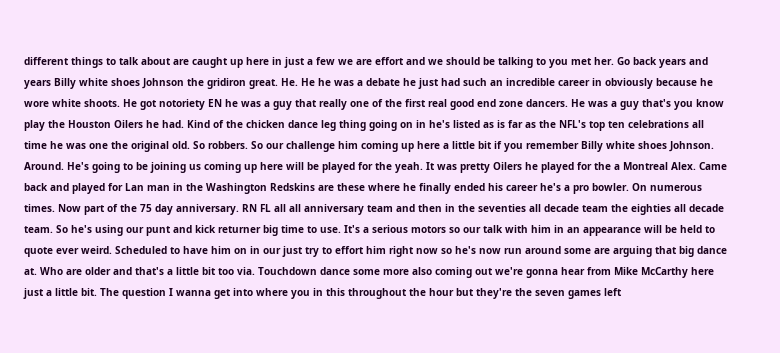different things to talk about are caught up here in just a few we are effort and we should be talking to you met her. Go back years and years Billy white shoes Johnson the gridiron great. He. He he was a debate he just had such an incredible career in obviously because he wore white shoots. He got notoriety EN he was a guy that really one of the first real good end zone dancers. He was a guy that's you know play the Houston Oilers he had. Kind of the chicken dance leg thing going on in he's listed as is far as the NFL's top ten celebrations all time he was one the original old. So robbers. So our challenge him coming up here a little bit if you remember Billy white shoes Johnson. Around. He's going to be joining us coming up here will be played for the yeah. It was pretty Oilers he played for the a Montreal Alex. Came back and played for Lan man in the Washington Redskins are these where he finally ended his career he's a pro bowler. On numerous times. Now part of the 75 day anniversary. RN FL all all anniversary team and then in the seventies all decade team the eighties all decade team. So he's using our punt and kick returner big time to use. It's a serious motors so our talk with him in an appearance will be held to quote ever weird. Scheduled to have him on in our just try to effort him right now so he's now run around some are arguing that big dance at. Who are older and that's a little bit too via. Touchdown dance some more also coming out we're gonna hear from Mike McCarthy here just a little bit. The question I wanna get into where you in this throughout the hour but they're the seven games left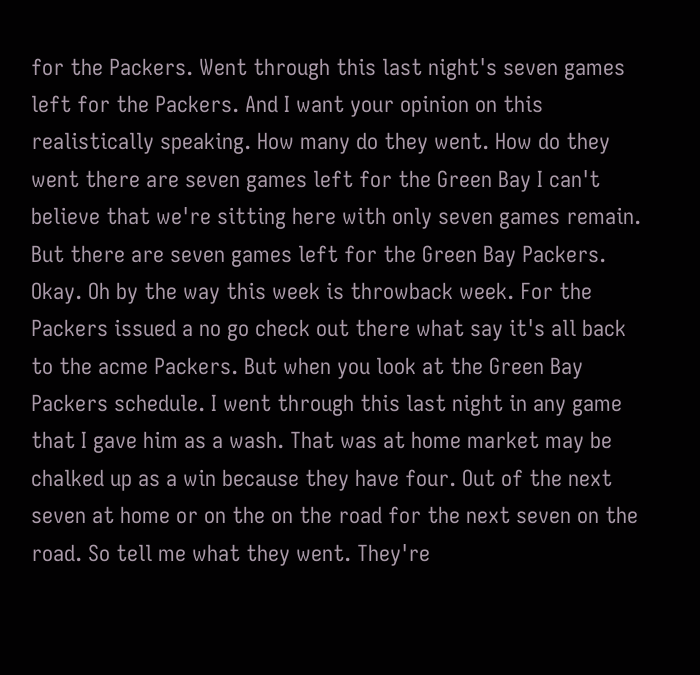for the Packers. Went through this last night's seven games left for the Packers. And I want your opinion on this realistically speaking. How many do they went. How do they went there are seven games left for the Green Bay I can't believe that we're sitting here with only seven games remain. But there are seven games left for the Green Bay Packers. Okay. Oh by the way this week is throwback week. For the Packers issued a no go check out there what say it's all back to the acme Packers. But when you look at the Green Bay Packers schedule. I went through this last night in any game that I gave him as a wash. That was at home market may be chalked up as a win because they have four. Out of the next seven at home or on the on the road for the next seven on the road. So tell me what they went. They're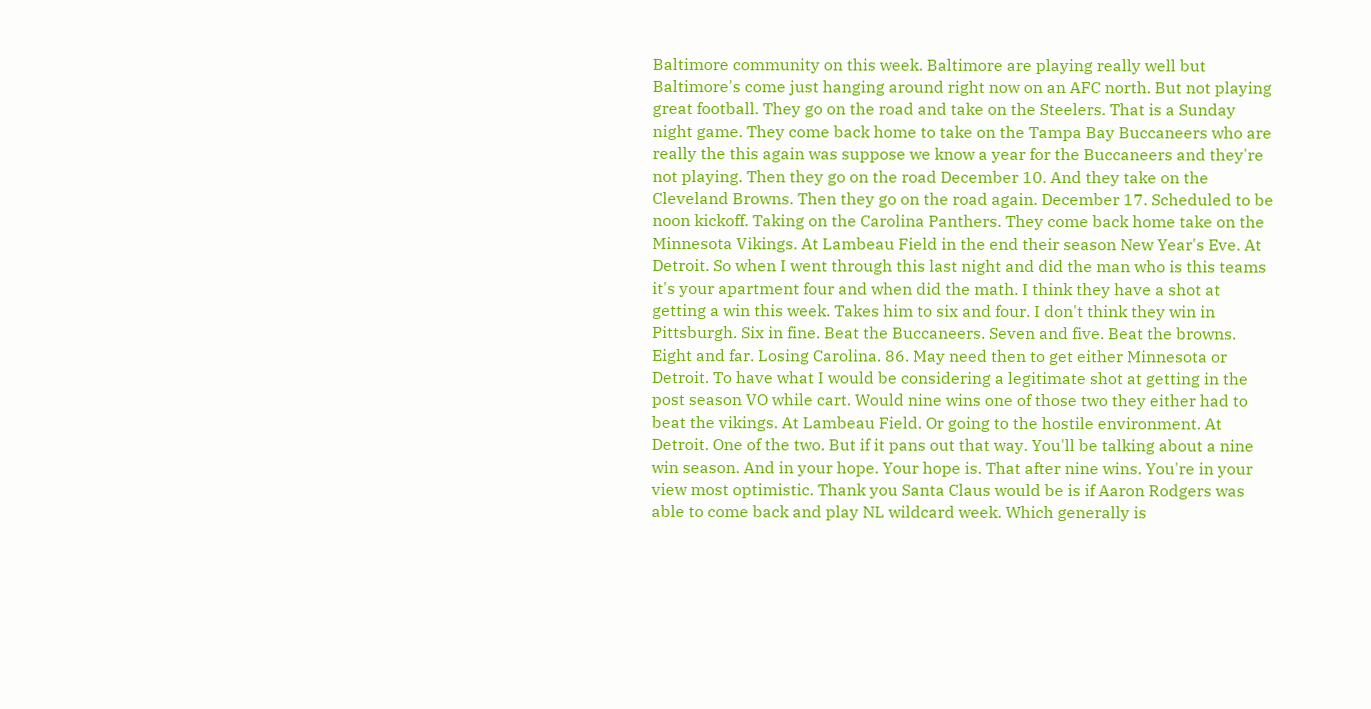Baltimore community on this week. Baltimore are playing really well but Baltimore's come just hanging around right now on an AFC north. But not playing great football. They go on the road and take on the Steelers. That is a Sunday night game. They come back home to take on the Tampa Bay Buccaneers who are really the this again was suppose we know a year for the Buccaneers and they're not playing. Then they go on the road December 10. And they take on the Cleveland Browns. Then they go on the road again. December 17. Scheduled to be noon kickoff. Taking on the Carolina Panthers. They come back home take on the Minnesota Vikings. At Lambeau Field in the end their season New Year's Eve. At Detroit. So when I went through this last night and did the man who is this teams it's your apartment four and when did the math. I think they have a shot at getting a win this week. Takes him to six and four. I don't think they win in Pittsburgh. Six in fine. Beat the Buccaneers. Seven and five. Beat the browns. Eight and far. Losing Carolina. 86. May need then to get either Minnesota or Detroit. To have what I would be considering a legitimate shot at getting in the post season VO while cart. Would nine wins one of those two they either had to beat the vikings. At Lambeau Field. Or going to the hostile environment. At Detroit. One of the two. But if it pans out that way. You'll be talking about a nine win season. And in your hope. Your hope is. That after nine wins. You're in your view most optimistic. Thank you Santa Claus would be is if Aaron Rodgers was able to come back and play NL wildcard week. Which generally is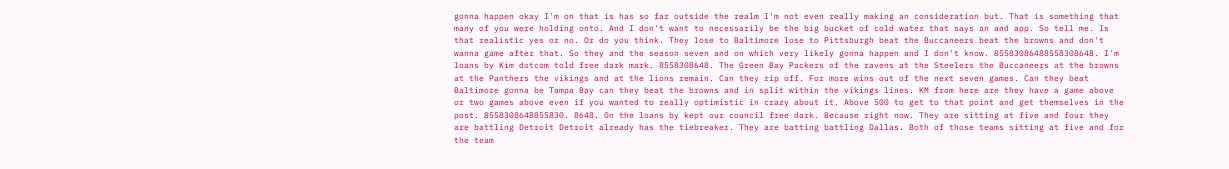gonna happen okay I'm on that is has so far outside the realm I'm not even really making an consideration but. That is something that many of you were holding onto. And I don't want to necessarily be the big bucket of cold water that says an and app. So tell me. Is that realistic yes or no. Or do you think. They lose to Baltimore lose to Pittsburgh beat the Buccaneers beat the browns and don't wanna game after that. So they and the season seven and on which very likely gonna happen and I don't know. 85583086488558308648. I'm loans by Kim dotcom told free dark mark. 8558308648. The Green Bay Packers of the ravens at the Steelers the Buccaneers at the browns at the Panthers the vikings and at the lions remain. Can they rip off. For more wins out of the next seven games. Can they beat Baltimore gonna be Tampa Bay can they beat the browns and in split within the vikings lines. KM from here are they have a game above or two games above even if you wanted to really optimistic in crazy about it. Above 500 to get to that point and get themselves in the post. 8558308648855830. 8648. On the loans by kept our council free dark. Because right now. They are sitting at five and four they are battling Detroit Detroit already has the tiebreaker. They are batting battling Dallas. Both of those teams sitting at five and for the team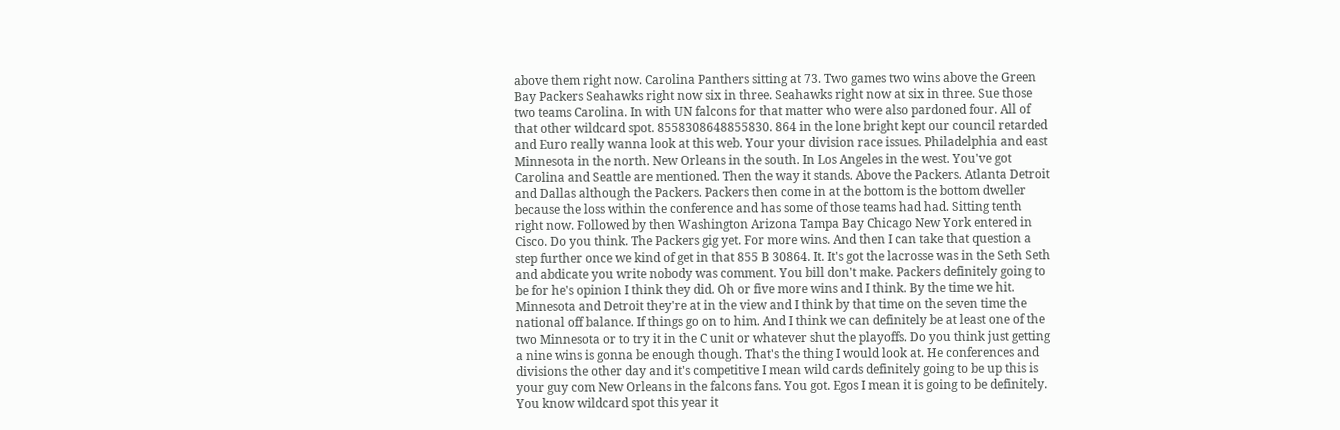above them right now. Carolina Panthers sitting at 73. Two games two wins above the Green Bay Packers Seahawks right now six in three. Seahawks right now at six in three. Sue those two teams Carolina. In with UN falcons for that matter who were also pardoned four. All of that other wildcard spot. 8558308648855830. 864 in the lone bright kept our council retarded and Euro really wanna look at this web. Your your division race issues. Philadelphia and east Minnesota in the north. New Orleans in the south. In Los Angeles in the west. You've got Carolina and Seattle are mentioned. Then the way it stands. Above the Packers. Atlanta Detroit and Dallas although the Packers. Packers then come in at the bottom is the bottom dweller because the loss within the conference and has some of those teams had had. Sitting tenth right now. Followed by then Washington Arizona Tampa Bay Chicago New York entered in Cisco. Do you think. The Packers gig yet. For more wins. And then I can take that question a step further once we kind of get in that 855 B 30864. It. It's got the lacrosse was in the Seth Seth and abdicate you write nobody was comment. You bill don't make. Packers definitely going to be for he's opinion I think they did. Oh or five more wins and I think. By the time we hit. Minnesota and Detroit they're at in the view and I think by that time on the seven time the national off balance. If things go on to him. And I think we can definitely be at least one of the two Minnesota or to try it in the C unit or whatever shut the playoffs. Do you think just getting a nine wins is gonna be enough though. That's the thing I would look at. He conferences and divisions the other day and it's competitive I mean wild cards definitely going to be up this is your guy com New Orleans in the falcons fans. You got. Egos I mean it is going to be definitely. You know wildcard spot this year it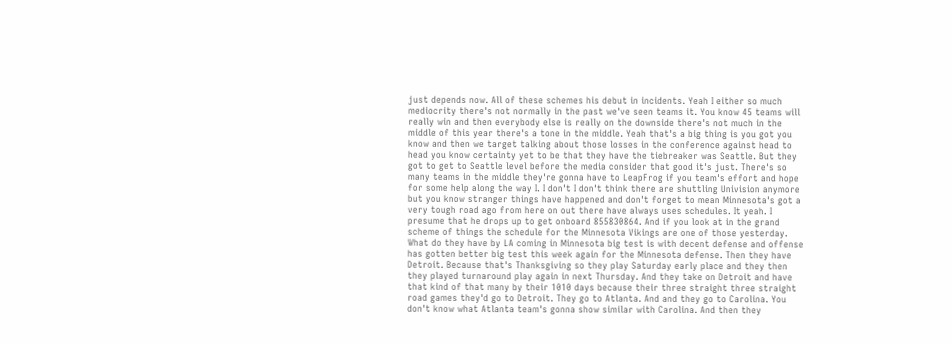just depends now. All of these schemes his debut in incidents. Yeah I either so much mediocrity there's not normally in the past we've seen teams it. You know 45 teams will really win and then everybody else is really on the downside there's not much in the middle of this year there's a tone in the middle. Yeah that's a big thing is you got you know and then we target talking about those losses in the conference against head to head you know certainty yet to be that they have the tiebreaker was Seattle. But they got to get to Seattle level before the media consider that good it's just. There's so many teams in the middle they're gonna have to LeapFrog if you team's effort and hope for some help along the way I. I don't I don't think there are shuttling Univision anymore but you know stranger things have happened and don't forget to mean Minnesota's got a very tough road ago from here on out there have always uses schedules. It yeah. I presume that he drops up to get onboard 855830864. And if you look at in the grand scheme of things the schedule for the Minnesota Vikings are one of those yesterday. What do they have by LA coming in Minnesota big test is with decent defense and offense has gotten better big test this week again for the Minnesota defense. Then they have Detroit. Because that's Thanksgiving so they play Saturday early place and they then they played turnaround play again in next Thursday. And they take on Detroit and have that kind of that many by their 1010 days because their three straight three straight road games they'd go to Detroit. They go to Atlanta. And and they go to Carolina. You don't know what Atlanta team's gonna show similar with Carolina. And then they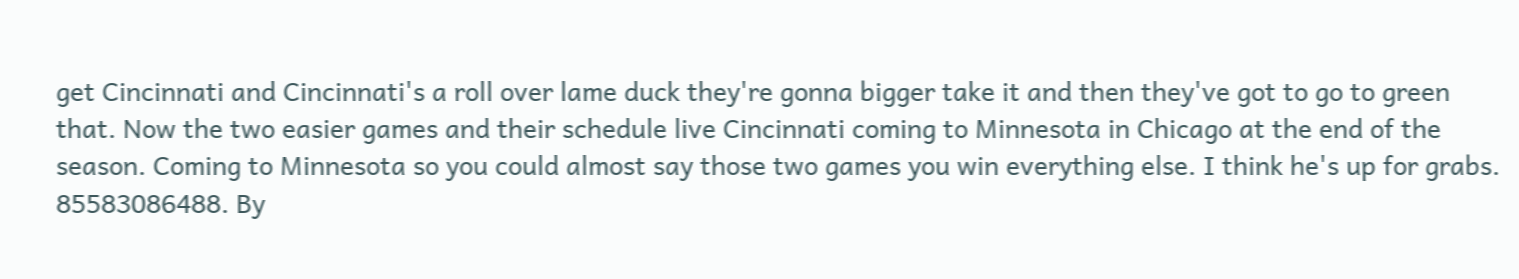get Cincinnati and Cincinnati's a roll over lame duck they're gonna bigger take it and then they've got to go to green that. Now the two easier games and their schedule live Cincinnati coming to Minnesota in Chicago at the end of the season. Coming to Minnesota so you could almost say those two games you win everything else. I think he's up for grabs. 85583086488. By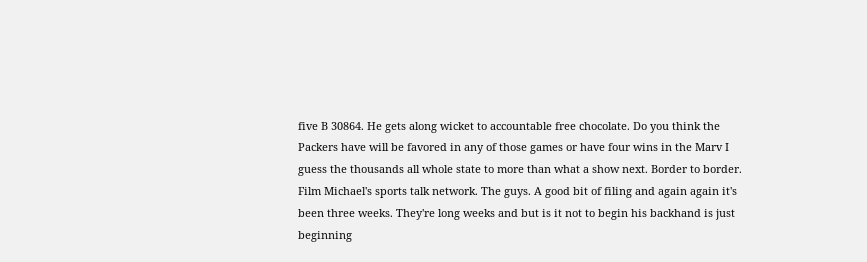five B 30864. He gets along wicket to accountable free chocolate. Do you think the Packers have will be favored in any of those games or have four wins in the Marv I guess the thousands all whole state to more than what a show next. Border to border. Film Michael's sports talk network. The guys. A good bit of filing and again again it's been three weeks. They're long weeks and but is it not to begin his backhand is just beginning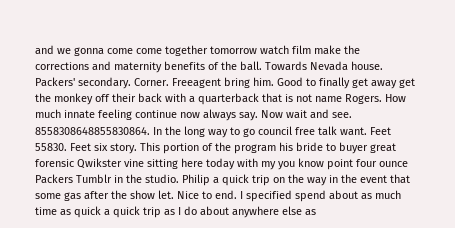and we gonna come come together tomorrow watch film make the corrections and maternity benefits of the ball. Towards Nevada house. Packers' secondary. Corner. Freeagent bring him. Good to finally get away get the monkey off their back with a quarterback that is not name Rogers. How much innate feeling continue now always say. Now wait and see. 8558308648855830864. In the long way to go council free talk want. Feet 55830. Feet six story. This portion of the program his bride to buyer great forensic Qwikster vine sitting here today with my you know point four ounce Packers Tumblr in the studio. Philip a quick trip on the way in the event that some gas after the show let. Nice to end. I specified spend about as much time as quick a quick trip as I do about anywhere else as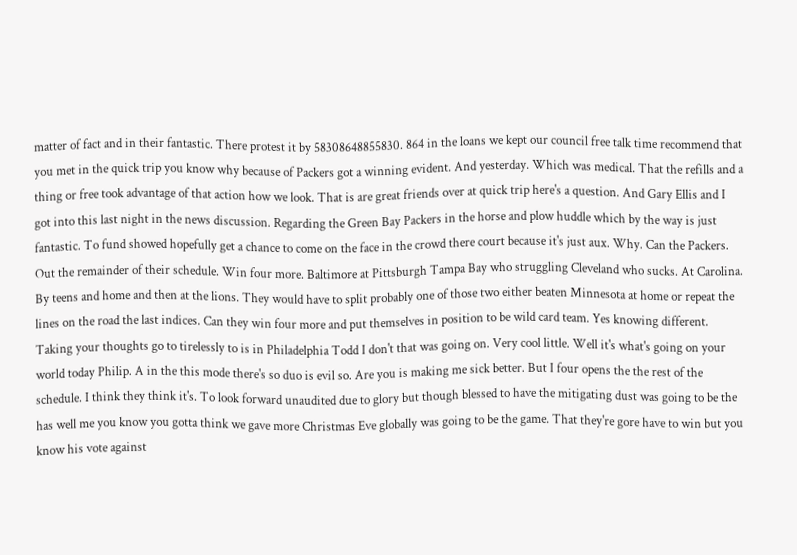matter of fact and in their fantastic. There protest it by 58308648855830. 864 in the loans we kept our council free talk time recommend that you met in the quick trip you know why because of Packers got a winning evident. And yesterday. Which was medical. That the refills and a thing or free took advantage of that action how we look. That is are great friends over at quick trip here's a question. And Gary Ellis and I got into this last night in the news discussion. Regarding the Green Bay Packers in the horse and plow huddle which by the way is just fantastic. To fund showed hopefully get a chance to come on the face in the crowd there court because it's just aux. Why. Can the Packers. Out the remainder of their schedule. Win four more. Baltimore at Pittsburgh Tampa Bay who struggling Cleveland who sucks. At Carolina. By teens and home and then at the lions. They would have to split probably one of those two either beaten Minnesota at home or repeat the lines on the road the last indices. Can they win four more and put themselves in position to be wild card team. Yes knowing different. Taking your thoughts go to tirelessly to is in Philadelphia Todd I don't that was going on. Very cool little. Well it's what's going on your world today Philip. A in the this mode there's so duo is evil so. Are you is making me sick better. But I four opens the the rest of the schedule. I think they think it's. To look forward unaudited due to glory but though blessed to have the mitigating dust was going to be the has well me you know you gotta think we gave more Christmas Eve globally was going to be the game. That they're gore have to win but you know his vote against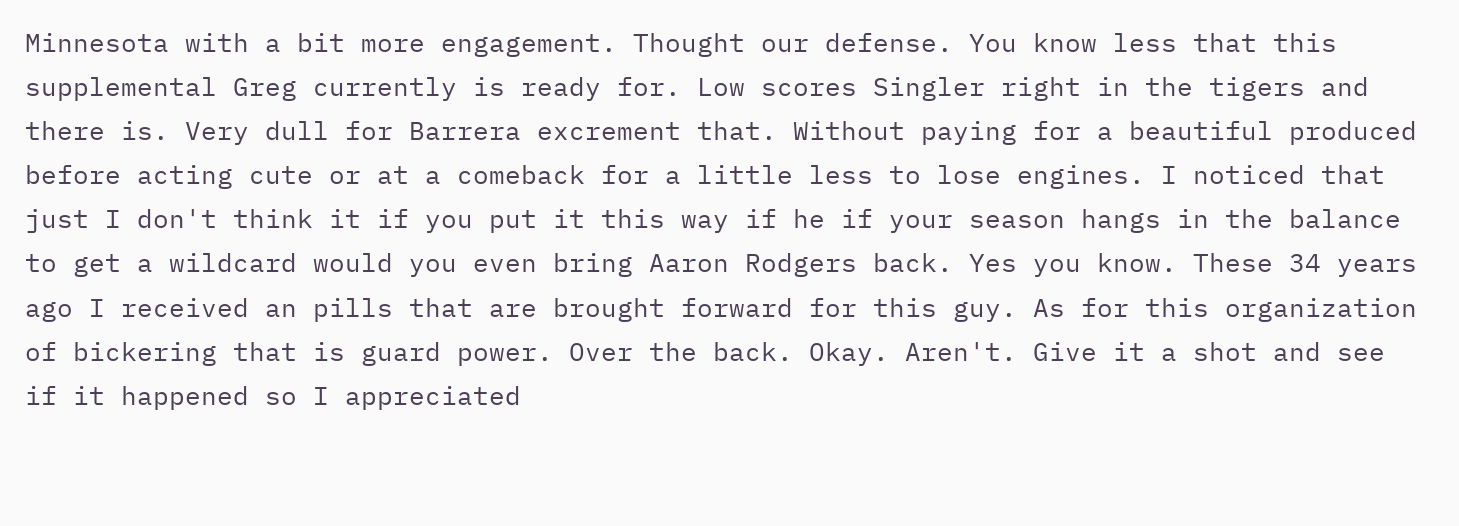Minnesota with a bit more engagement. Thought our defense. You know less that this supplemental Greg currently is ready for. Low scores Singler right in the tigers and there is. Very dull for Barrera excrement that. Without paying for a beautiful produced before acting cute or at a comeback for a little less to lose engines. I noticed that just I don't think it if you put it this way if he if your season hangs in the balance to get a wildcard would you even bring Aaron Rodgers back. Yes you know. These 34 years ago I received an pills that are brought forward for this guy. As for this organization of bickering that is guard power. Over the back. Okay. Aren't. Give it a shot and see if it happened so I appreciated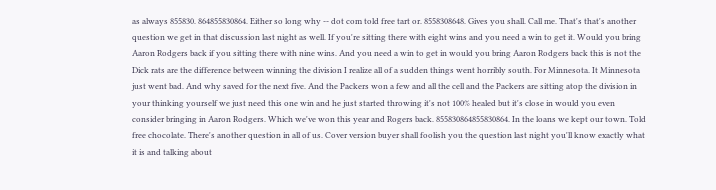as always 855830. 864855830864. Either so long why -- dot com told free tart or. 8558308648. Gives you shall. Call me. That's that's another question we get in that discussion last night as well. If you're sitting there with eight wins and you need a win to get it. Would you bring Aaron Rodgers back if you sitting there with nine wins. And you need a win to get in would you bring Aaron Rodgers back this is not the Dick rats are the difference between winning the division I realize all of a sudden things went horribly south. For Minnesota. It Minnesota just went bad. And why saved for the next five. And the Packers won a few and all the cell and the Packers are sitting atop the division in your thinking yourself we just need this one win and he just started throwing it's not 100% healed but it's close in would you even consider bringing in Aaron Rodgers. Which we've won this year and Rogers back. 855830864855830864. In the loans we kept our town. Told free chocolate. There's another question in all of us. Cover version buyer shall foolish you the question last night you'll know exactly what it is and talking about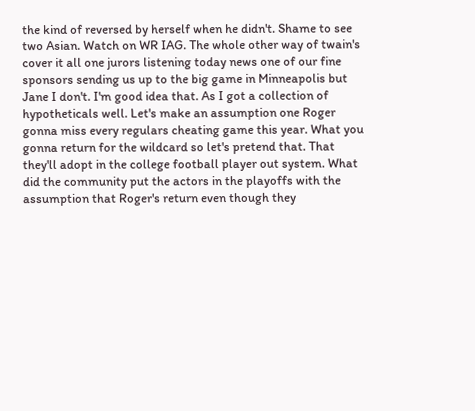the kind of reversed by herself when he didn't. Shame to see two Asian. Watch on WR IAG. The whole other way of twain's cover it all one jurors listening today news one of our fine sponsors sending us up to the big game in Minneapolis but Jane I don't. I'm good idea that. As I got a collection of hypotheticals well. Let's make an assumption one Roger gonna miss every regulars cheating game this year. What you gonna return for the wildcard so let's pretend that. That they'll adopt in the college football player out system. What did the community put the actors in the playoffs with the assumption that Roger's return even though they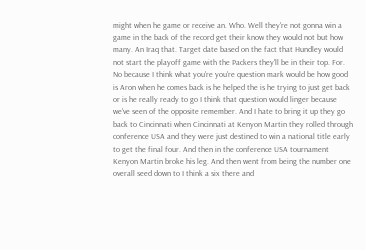might when he game or receive an. Who. Well they're not gonna win a game in the back of the record get their know they would not but how many. An Iraq that. Target date based on the fact that Hundley would not start the playoff game with the Packers they'll be in their top. For. No because I think what you're you're question mark would be how good is Aron when he comes back is he helped the is he trying to just get back or is he really ready to go I think that question would linger because we've seen of the opposite remember. And I hate to bring it up they go back to Cincinnati when Cincinnati at Kenyon Martin they rolled through conference USA and they were just destined to win a national title early to get the final four. And then in the conference USA tournament Kenyon Martin broke his leg. And then went from being the number one overall seed down to I think a six there and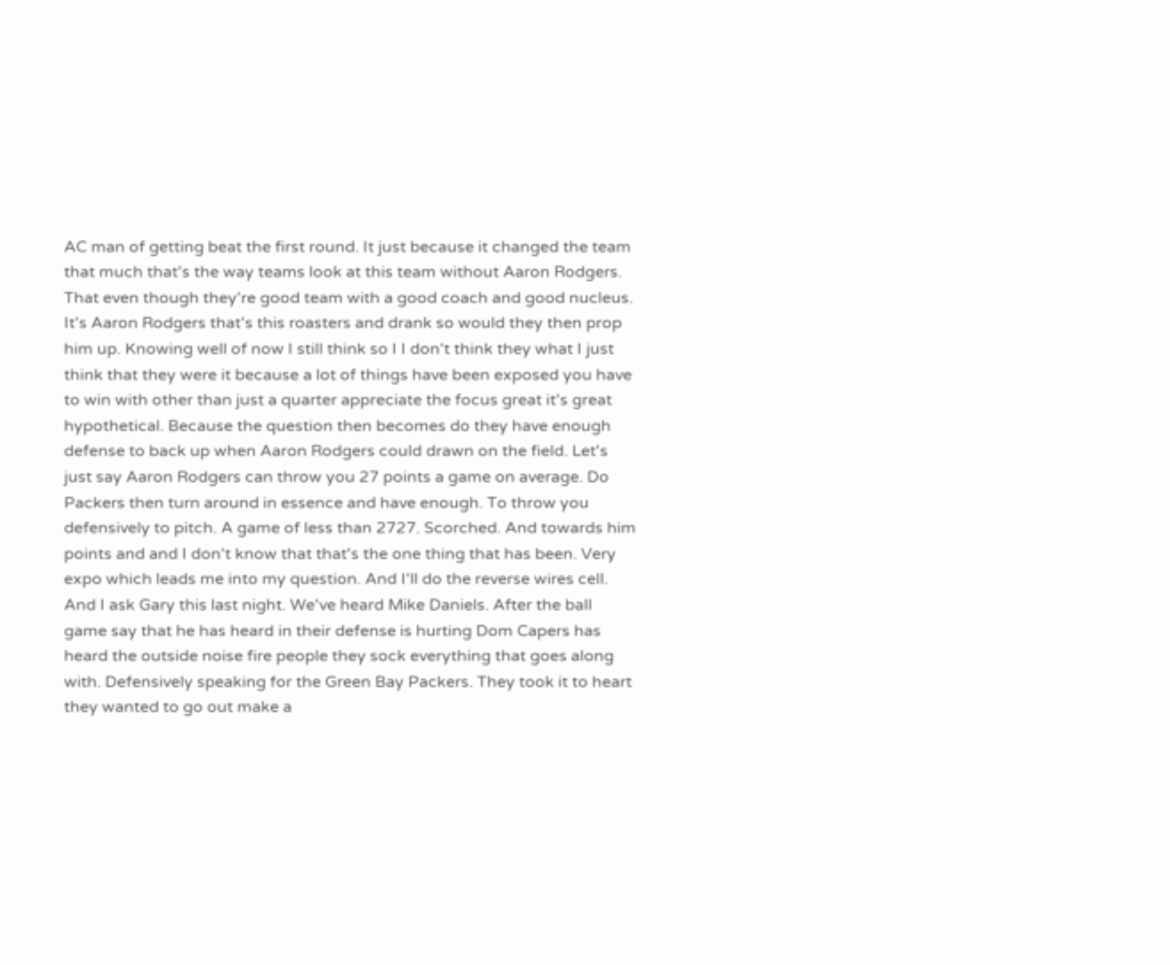AC man of getting beat the first round. It just because it changed the team that much that's the way teams look at this team without Aaron Rodgers. That even though they're good team with a good coach and good nucleus. It's Aaron Rodgers that's this roasters and drank so would they then prop him up. Knowing well of now I still think so I I don't think they what I just think that they were it because a lot of things have been exposed you have to win with other than just a quarter appreciate the focus great it's great hypothetical. Because the question then becomes do they have enough defense to back up when Aaron Rodgers could drawn on the field. Let's just say Aaron Rodgers can throw you 27 points a game on average. Do Packers then turn around in essence and have enough. To throw you defensively to pitch. A game of less than 2727. Scorched. And towards him points and and I don't know that that's the one thing that has been. Very expo which leads me into my question. And I'll do the reverse wires cell. And I ask Gary this last night. We've heard Mike Daniels. After the ball game say that he has heard in their defense is hurting Dom Capers has heard the outside noise fire people they sock everything that goes along with. Defensively speaking for the Green Bay Packers. They took it to heart they wanted to go out make a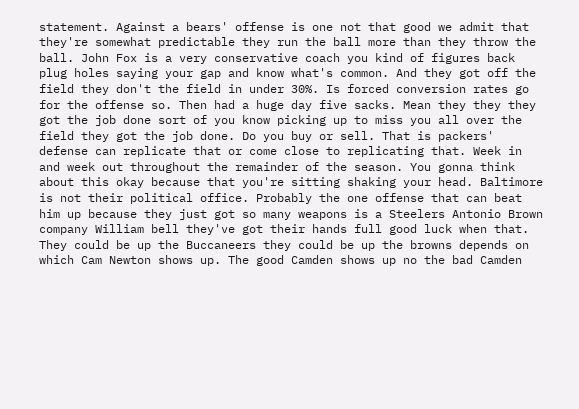statement. Against a bears' offense is one not that good we admit that they're somewhat predictable they run the ball more than they throw the ball. John Fox is a very conservative coach you kind of figures back plug holes saying your gap and know what's common. And they got off the field they don't the field in under 30%. Is forced conversion rates go for the offense so. Then had a huge day five sacks. Mean they they they got the job done sort of you know picking up to miss you all over the field they got the job done. Do you buy or sell. That is packers' defense can replicate that or come close to replicating that. Week in and week out throughout the remainder of the season. You gonna think about this okay because that you're sitting shaking your head. Baltimore is not their political office. Probably the one offense that can beat him up because they just got so many weapons is a Steelers Antonio Brown company William bell they've got their hands full good luck when that. They could be up the Buccaneers they could be up the browns depends on which Cam Newton shows up. The good Camden shows up no the bad Camden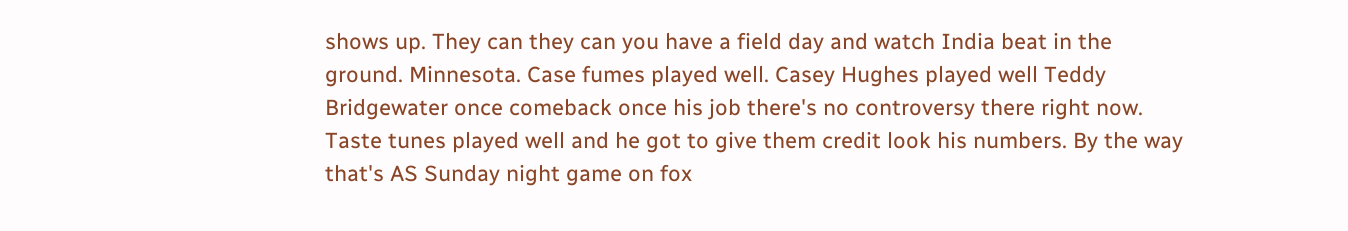shows up. They can they can you have a field day and watch India beat in the ground. Minnesota. Case fumes played well. Casey Hughes played well Teddy Bridgewater once comeback once his job there's no controversy there right now. Taste tunes played well and he got to give them credit look his numbers. By the way that's AS Sunday night game on fox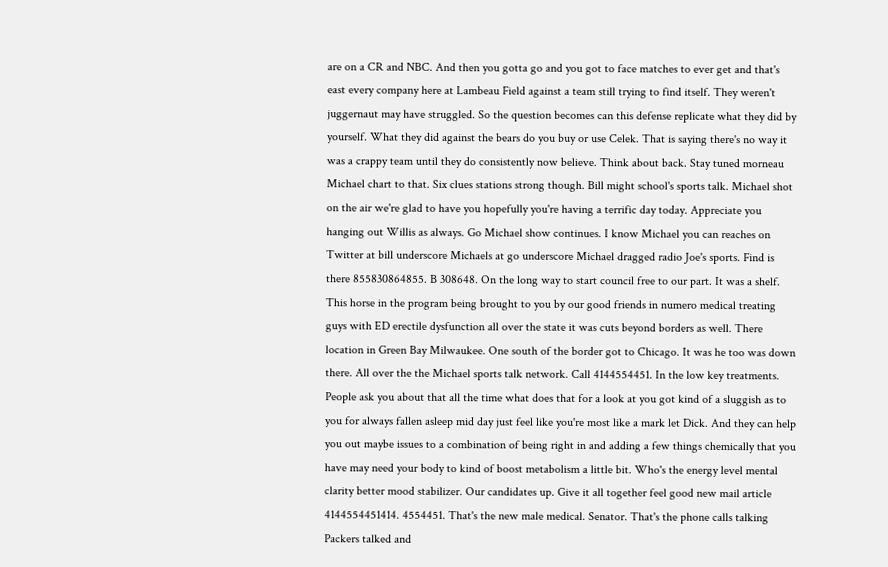are on a CR and NBC. And then you gotta go and you got to face matches to ever get and that's east every company here at Lambeau Field against a team still trying to find itself. They weren't juggernaut may have struggled. So the question becomes can this defense replicate what they did by yourself. What they did against the bears do you buy or use Celek. That is saying there's no way it was a crappy team until they do consistently now believe. Think about back. Stay tuned morneau Michael chart to that. Six clues stations strong though. Bill might school's sports talk. Michael shot on the air we're glad to have you hopefully you're having a terrific day today. Appreciate you hanging out Willis as always. Go Michael show continues. I know Michael you can reaches on Twitter at bill underscore Michaels at go underscore Michael dragged radio Joe's sports. Find is there 855830864855. B 308648. On the long way to start council free to our part. It was a shelf. This horse in the program being brought to you by our good friends in numero medical treating guys with ED erectile dysfunction all over the state it was cuts beyond borders as well. There location in Green Bay Milwaukee. One south of the border got to Chicago. It was he too was down there. All over the the Michael sports talk network. Call 4144554451. In the low key treatments. People ask you about that all the time what does that for a look at you got kind of a sluggish as to you for always fallen asleep mid day just feel like you're most like a mark let Dick. And they can help you out maybe issues to a combination of being right in and adding a few things chemically that you have may need your body to kind of boost metabolism a little bit. Who's the energy level mental clarity better mood stabilizer. Our candidates up. Give it all together feel good new mail article 4144554451414. 4554451. That's the new male medical. Senator. That's the phone calls talking Packers talked and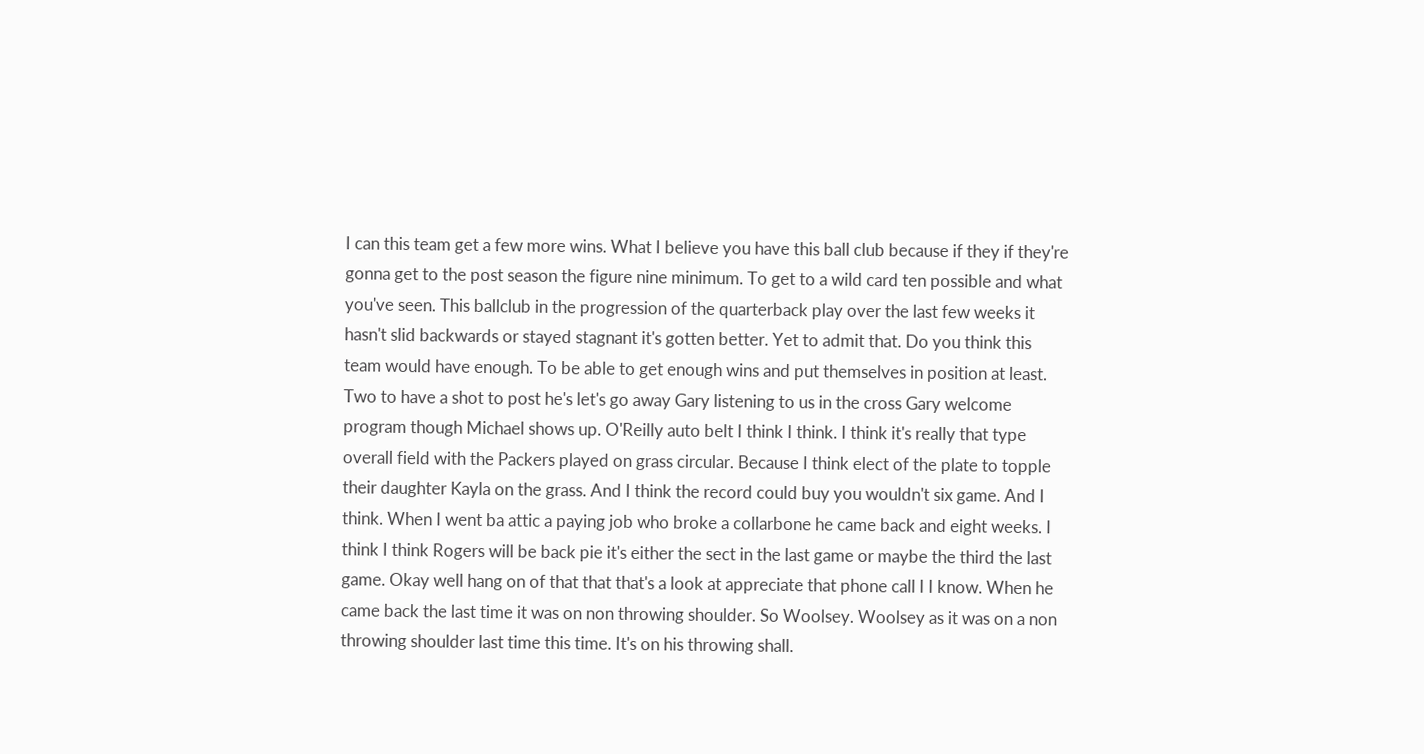I can this team get a few more wins. What I believe you have this ball club because if they if they're gonna get to the post season the figure nine minimum. To get to a wild card ten possible and what you've seen. This ballclub in the progression of the quarterback play over the last few weeks it hasn't slid backwards or stayed stagnant it's gotten better. Yet to admit that. Do you think this team would have enough. To be able to get enough wins and put themselves in position at least. Two to have a shot to post he's let's go away Gary listening to us in the cross Gary welcome program though Michael shows up. O'Reilly auto belt I think I think. I think it's really that type overall field with the Packers played on grass circular. Because I think elect of the plate to topple their daughter Kayla on the grass. And I think the record could buy you wouldn't six game. And I think. When I went ba attic a paying job who broke a collarbone he came back and eight weeks. I think I think Rogers will be back pie it's either the sect in the last game or maybe the third the last game. Okay well hang on of that that that's a look at appreciate that phone call I I know. When he came back the last time it was on non throwing shoulder. So Woolsey. Woolsey as it was on a non throwing shoulder last time this time. It's on his throwing shall.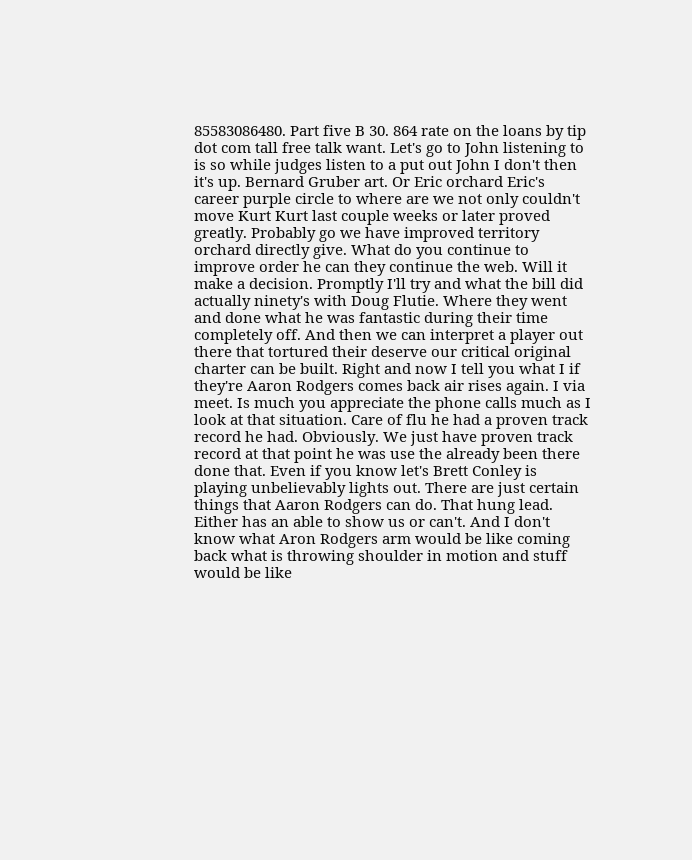85583086480. Part five B 30. 864 rate on the loans by tip dot com tall free talk want. Let's go to John listening to is so while judges listen to a put out John I don't then it's up. Bernard Gruber art. Or Eric orchard Eric's career purple circle to where are we not only couldn't move Kurt Kurt last couple weeks or later proved greatly. Probably go we have improved territory orchard directly give. What do you continue to improve order he can they continue the web. Will it make a decision. Promptly I'll try and what the bill did actually ninety's with Doug Flutie. Where they went and done what he was fantastic during their time completely off. And then we can interpret a player out there that tortured their deserve our critical original charter can be built. Right and now I tell you what I if they're Aaron Rodgers comes back air rises again. I via meet. Is much you appreciate the phone calls much as I look at that situation. Care of flu he had a proven track record he had. Obviously. We just have proven track record at that point he was use the already been there done that. Even if you know let's Brett Conley is playing unbelievably lights out. There are just certain things that Aaron Rodgers can do. That hung lead. Either has an able to show us or can't. And I don't know what Aron Rodgers arm would be like coming back what is throwing shoulder in motion and stuff would be like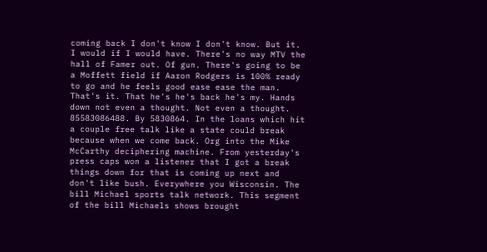coming back I don't know I don't know. But it. I would if I would have. There's no way MTV the hall of Famer out. Of gun. There's going to be a Moffett field if Aaron Rodgers is 100% ready to go and he feels good ease ease the man. That's it. That he's he's back he's my. Hands down not even a thought. Not even a thought. 85583086488. By 5830864. In the loans which hit a couple free talk like a state could break because when we come back. Org into the Mike McCarthy deciphering machine. From yesterday's press caps won a listener that I got a break things down for that is coming up next and don't like bush. Everywhere you Wisconsin. The bill Michael sports talk network. This segment of the bill Michaels shows brought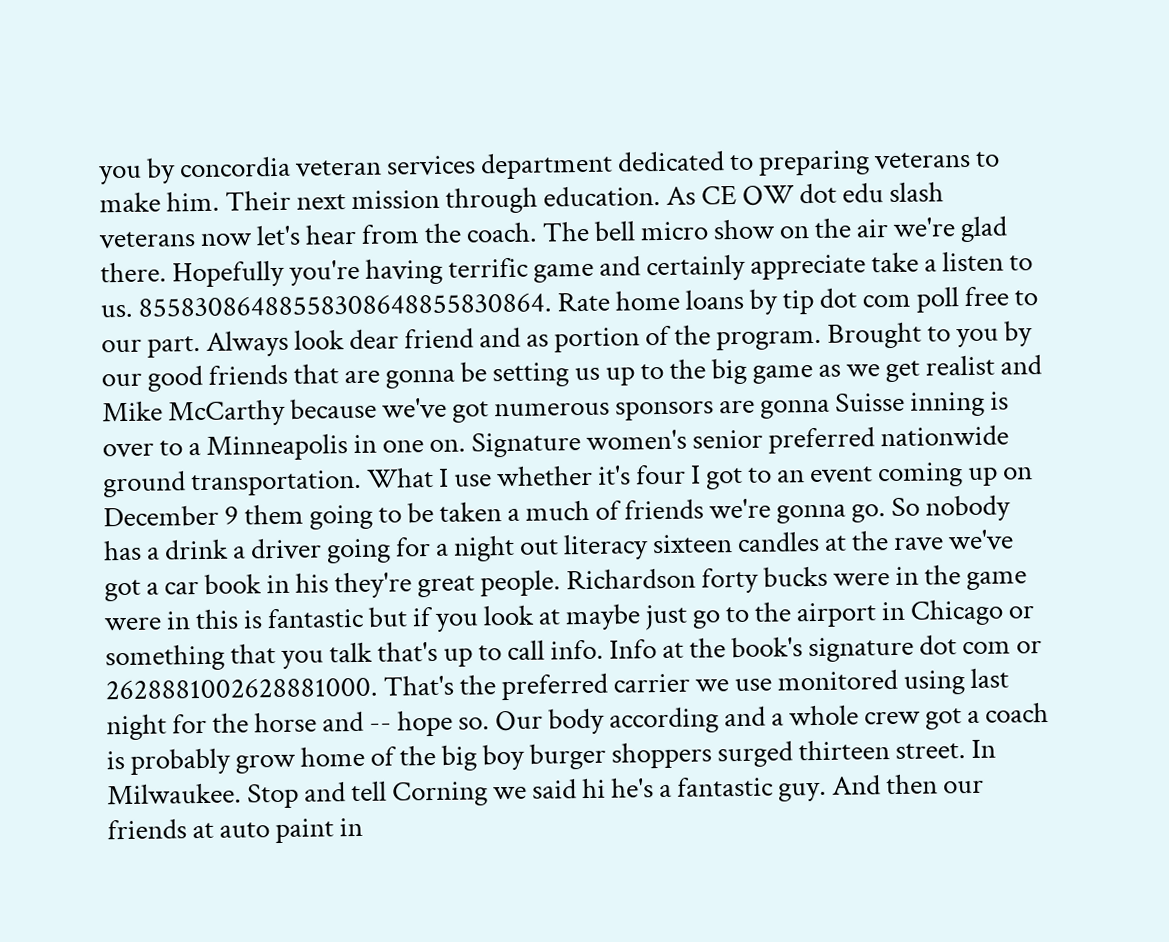you by concordia veteran services department dedicated to preparing veterans to make him. Their next mission through education. As CE OW dot edu slash veterans now let's hear from the coach. The bell micro show on the air we're glad there. Hopefully you're having terrific game and certainly appreciate take a listen to us. 85583086488558308648855830864. Rate home loans by tip dot com poll free to our part. Always look dear friend and as portion of the program. Brought to you by our good friends that are gonna be setting us up to the big game as we get realist and Mike McCarthy because we've got numerous sponsors are gonna Suisse inning is over to a Minneapolis in one on. Signature women's senior preferred nationwide ground transportation. What I use whether it's four I got to an event coming up on December 9 them going to be taken a much of friends we're gonna go. So nobody has a drink a driver going for a night out literacy sixteen candles at the rave we've got a car book in his they're great people. Richardson forty bucks were in the game were in this is fantastic but if you look at maybe just go to the airport in Chicago or something that you talk that's up to call info. Info at the book's signature dot com or 2628881002628881000. That's the preferred carrier we use monitored using last night for the horse and -- hope so. Our body according and a whole crew got a coach is probably grow home of the big boy burger shoppers surged thirteen street. In Milwaukee. Stop and tell Corning we said hi he's a fantastic guy. And then our friends at auto paint in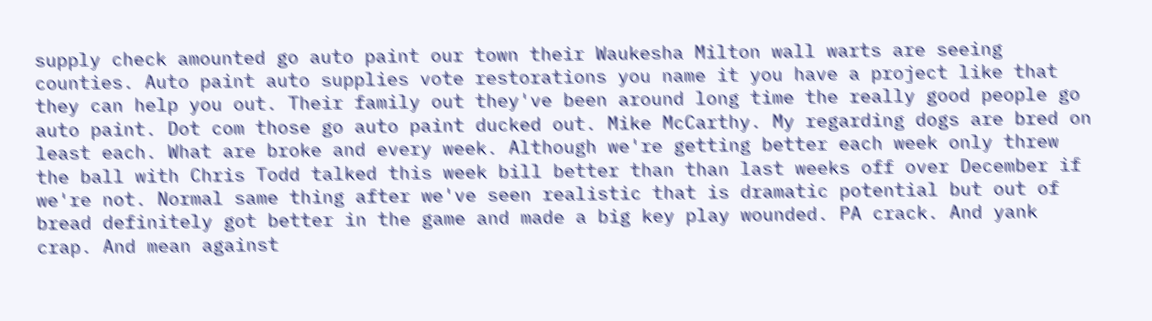supply check amounted go auto paint our town their Waukesha Milton wall warts are seeing counties. Auto paint auto supplies vote restorations you name it you have a project like that they can help you out. Their family out they've been around long time the really good people go auto paint. Dot com those go auto paint ducked out. Mike McCarthy. My regarding dogs are bred on least each. What are broke and every week. Although we're getting better each week only threw the ball with Chris Todd talked this week bill better than than last weeks off over December if we're not. Normal same thing after we've seen realistic that is dramatic potential but out of bread definitely got better in the game and made a big key play wounded. PA crack. And yank crap. And mean against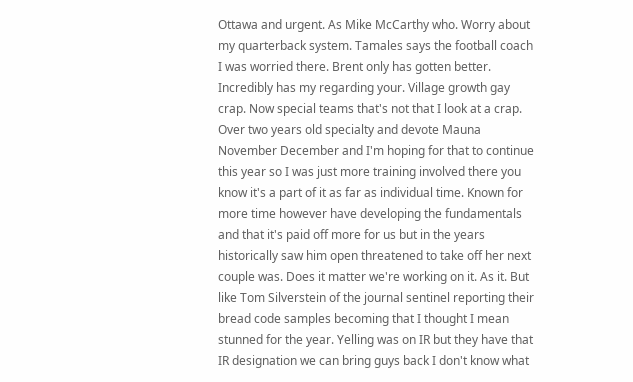Ottawa and urgent. As Mike McCarthy who. Worry about my quarterback system. Tamales says the football coach I was worried there. Brent only has gotten better. Incredibly has my regarding your. Village growth gay crap. Now special teams that's not that I look at a crap. Over two years old specialty and devote Mauna November December and I'm hoping for that to continue this year so I was just more training involved there you know it's a part of it as far as individual time. Known for more time however have developing the fundamentals and that it's paid off more for us but in the years historically saw him open threatened to take off her next couple was. Does it matter we're working on it. As it. But like Tom Silverstein of the journal sentinel reporting their bread code samples becoming that I thought I mean stunned for the year. Yelling was on IR but they have that IR designation we can bring guys back I don't know what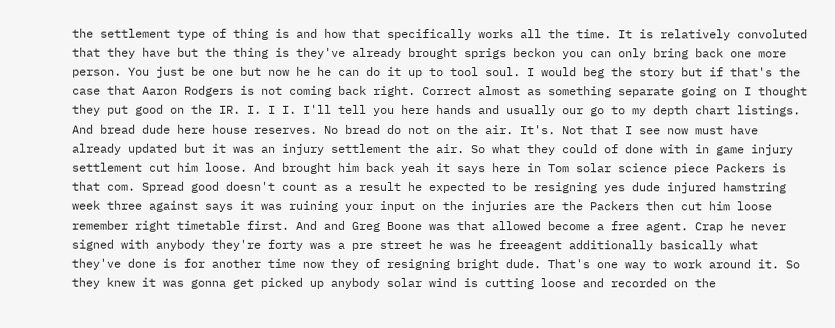the settlement type of thing is and how that specifically works all the time. It is relatively convoluted that they have but the thing is they've already brought sprigs beckon you can only bring back one more person. You just be one but now he he can do it up to tool soul. I would beg the story but if that's the case that Aaron Rodgers is not coming back right. Correct almost as something separate going on I thought they put good on the IR. I. I I. I'll tell you here hands and usually our go to my depth chart listings. And bread dude here house reserves. No bread do not on the air. It's. Not that I see now must have already updated but it was an injury settlement the air. So what they could of done with in game injury settlement cut him loose. And brought him back yeah it says here in Tom solar science piece Packers is that com. Spread good doesn't count as a result he expected to be resigning yes dude injured hamstring week three against says it was ruining your input on the injuries are the Packers then cut him loose remember right timetable first. And and Greg Boone was that allowed become a free agent. Crap he never signed with anybody they're forty was a pre street he was he freeagent additionally basically what they've done is for another time now they of resigning bright dude. That's one way to work around it. So they knew it was gonna get picked up anybody solar wind is cutting loose and recorded on the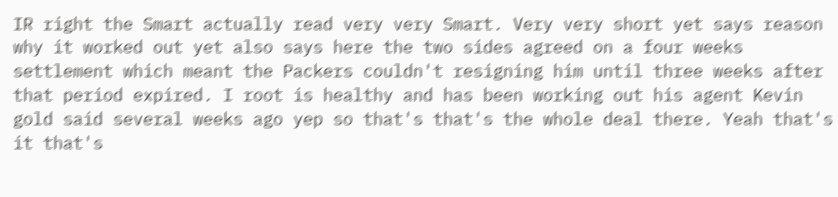IR right the Smart actually read very very Smart. Very very short yet says reason why it worked out yet also says here the two sides agreed on a four weeks settlement which meant the Packers couldn't resigning him until three weeks after that period expired. I root is healthy and has been working out his agent Kevin gold said several weeks ago yep so that's that's the whole deal there. Yeah that's it that's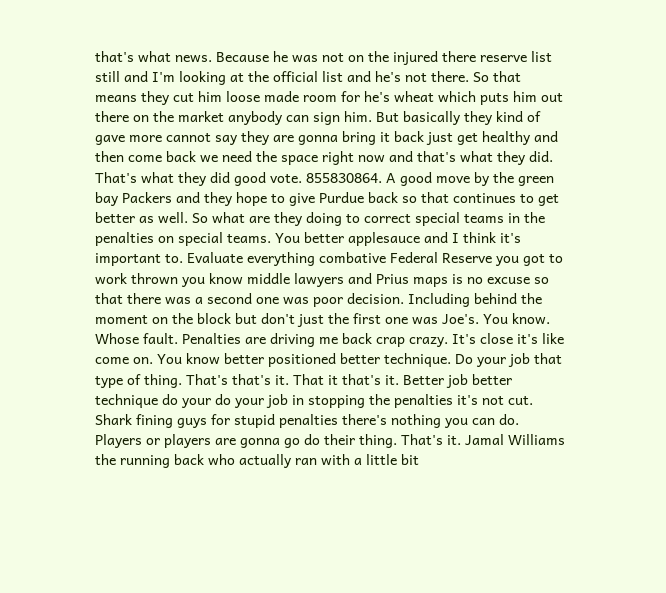that's what news. Because he was not on the injured there reserve list still and I'm looking at the official list and he's not there. So that means they cut him loose made room for he's wheat which puts him out there on the market anybody can sign him. But basically they kind of gave more cannot say they are gonna bring it back just get healthy and then come back we need the space right now and that's what they did. That's what they did good vote. 855830864. A good move by the green bay Packers and they hope to give Purdue back so that continues to get better as well. So what are they doing to correct special teams in the penalties on special teams. You better applesauce and I think it's important to. Evaluate everything combative Federal Reserve you got to work thrown you know middle lawyers and Prius maps is no excuse so that there was a second one was poor decision. Including behind the moment on the block but don't just the first one was Joe's. You know. Whose fault. Penalties are driving me back crap crazy. It's close it's like come on. You know better positioned better technique. Do your job that type of thing. That's that's it. That it that's it. Better job better technique do your do your job in stopping the penalties it's not cut. Shark fining guys for stupid penalties there's nothing you can do. Players or players are gonna go do their thing. That's it. Jamal Williams the running back who actually ran with a little bit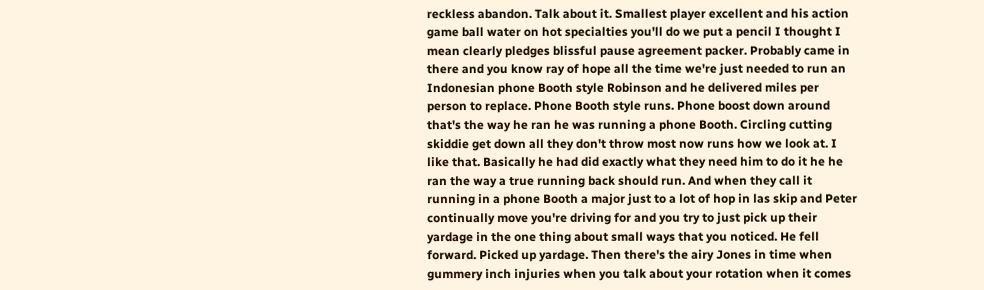reckless abandon. Talk about it. Smallest player excellent and his action game ball water on hot specialties you'll do we put a pencil I thought I mean clearly pledges blissful pause agreement packer. Probably came in there and you know ray of hope all the time we're just needed to run an Indonesian phone Booth style Robinson and he delivered miles per person to replace. Phone Booth style runs. Phone boost down around that's the way he ran he was running a phone Booth. Circling cutting skiddie get down all they don't throw most now runs how we look at. I like that. Basically he had did exactly what they need him to do it he he ran the way a true running back should run. And when they call it running in a phone Booth a major just to a lot of hop in las skip and Peter continually move you're driving for and you try to just pick up their yardage in the one thing about small ways that you noticed. He fell forward. Picked up yardage. Then there's the airy Jones in time when gummery inch injuries when you talk about your rotation when it comes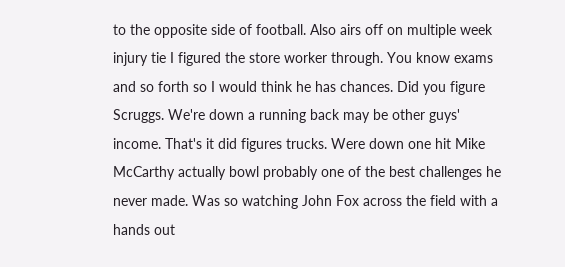to the opposite side of football. Also airs off on multiple week injury tie I figured the store worker through. You know exams and so forth so I would think he has chances. Did you figure Scruggs. We're down a running back may be other guys' income. That's it did figures trucks. Were down one hit Mike McCarthy actually bowl probably one of the best challenges he never made. Was so watching John Fox across the field with a hands out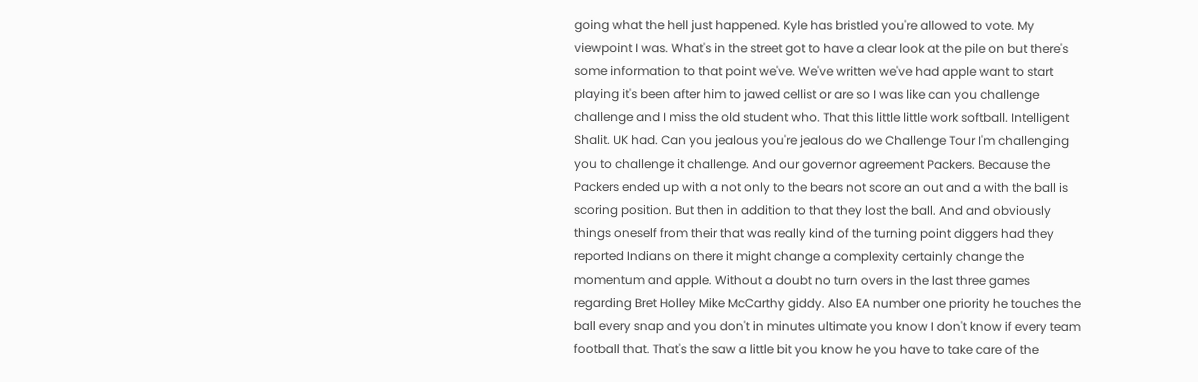going what the hell just happened. Kyle has bristled you're allowed to vote. My viewpoint I was. What's in the street got to have a clear look at the pile on but there's some information to that point we've. We've written we've had apple want to start playing it's been after him to jawed cellist or are so I was like can you challenge challenge and I miss the old student who. That this little little work softball. Intelligent Shalit. UK had. Can you jealous you're jealous do we Challenge Tour I'm challenging you to challenge it challenge. And our governor agreement Packers. Because the Packers ended up with a not only to the bears not score an out and a with the ball is scoring position. But then in addition to that they lost the ball. And and obviously things oneself from their that was really kind of the turning point diggers had they reported Indians on there it might change a complexity certainly change the momentum and apple. Without a doubt no turn overs in the last three games regarding Bret Holley Mike McCarthy giddy. Also EA number one priority he touches the ball every snap and you don't in minutes ultimate you know I don't know if every team football that. That's the saw a little bit you know he you have to take care of the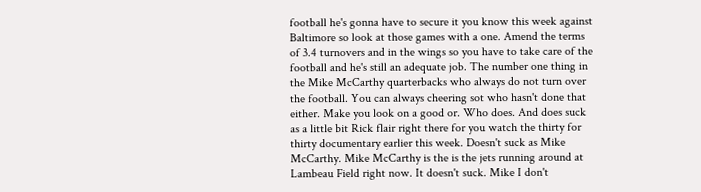football he's gonna have to secure it you know this week against Baltimore so look at those games with a one. Amend the terms of 3.4 turnovers and in the wings so you have to take care of the football and he's still an adequate job. The number one thing in the Mike McCarthy quarterbacks who always do not turn over the football. You can always cheering sot who hasn't done that either. Make you look on a good or. Who does. And does suck as a little bit Rick flair right there for you watch the thirty for thirty documentary earlier this week. Doesn't suck as Mike McCarthy. Mike McCarthy is the is the jets running around at Lambeau Field right now. It doesn't suck. Mike I don't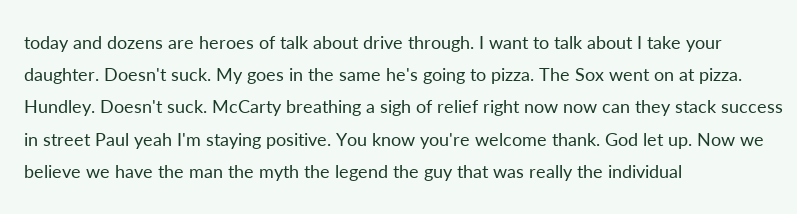today and dozens are heroes of talk about drive through. I want to talk about I take your daughter. Doesn't suck. My goes in the same he's going to pizza. The Sox went on at pizza. Hundley. Doesn't suck. McCarty breathing a sigh of relief right now now can they stack success in street Paul yeah I'm staying positive. You know you're welcome thank. God let up. Now we believe we have the man the myth the legend the guy that was really the individual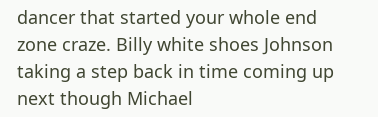dancer that started your whole end zone craze. Billy white shoes Johnson taking a step back in time coming up next though Michael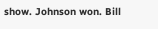show. Johnson won. Bill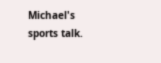Michael's sports talk.